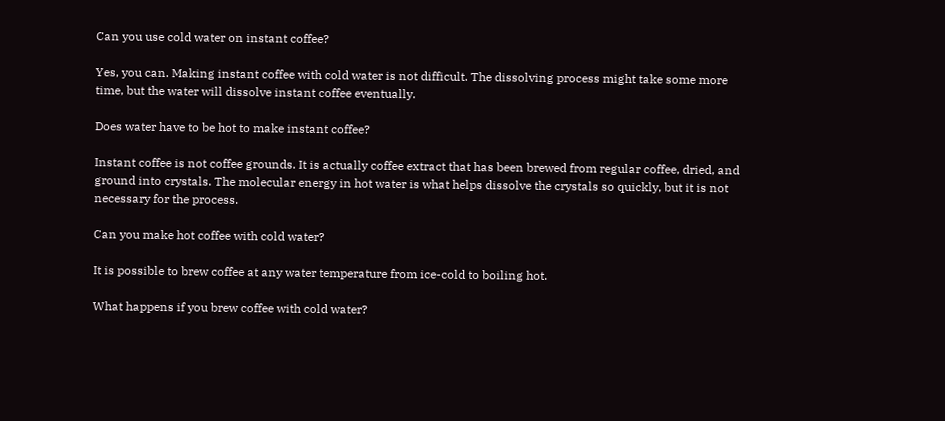Can you use cold water on instant coffee?

Yes, you can. Making instant coffee with cold water is not difficult. The dissolving process might take some more time, but the water will dissolve instant coffee eventually.

Does water have to be hot to make instant coffee?

Instant coffee is not coffee grounds. It is actually coffee extract that has been brewed from regular coffee, dried, and ground into crystals. The molecular energy in hot water is what helps dissolve the crystals so quickly, but it is not necessary for the process.

Can you make hot coffee with cold water?

It is possible to brew coffee at any water temperature from ice-cold to boiling hot.

What happens if you brew coffee with cold water?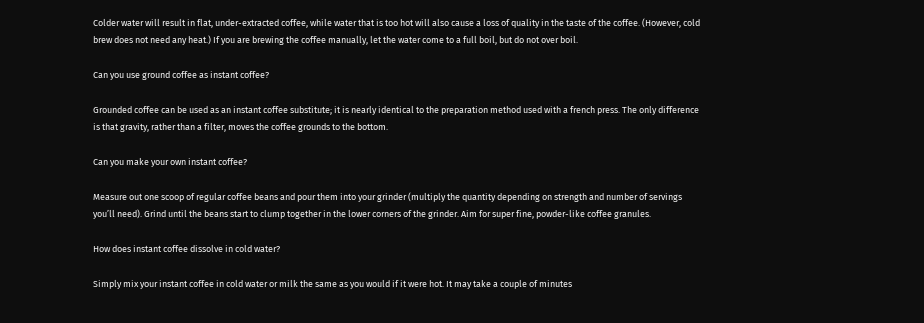Colder water will result in flat, under-extracted coffee, while water that is too hot will also cause a loss of quality in the taste of the coffee. (However, cold brew does not need any heat.) If you are brewing the coffee manually, let the water come to a full boil, but do not over boil.

Can you use ground coffee as instant coffee?

Grounded coffee can be used as an instant coffee substitute; it is nearly identical to the preparation method used with a french press. The only difference is that gravity, rather than a filter, moves the coffee grounds to the bottom.

Can you make your own instant coffee?

Measure out one scoop of regular coffee beans and pour them into your grinder (multiply the quantity depending on strength and number of servings you’ll need). Grind until the beans start to clump together in the lower corners of the grinder. Aim for super fine, powder-like coffee granules.

How does instant coffee dissolve in cold water?

Simply mix your instant coffee in cold water or milk the same as you would if it were hot. It may take a couple of minutes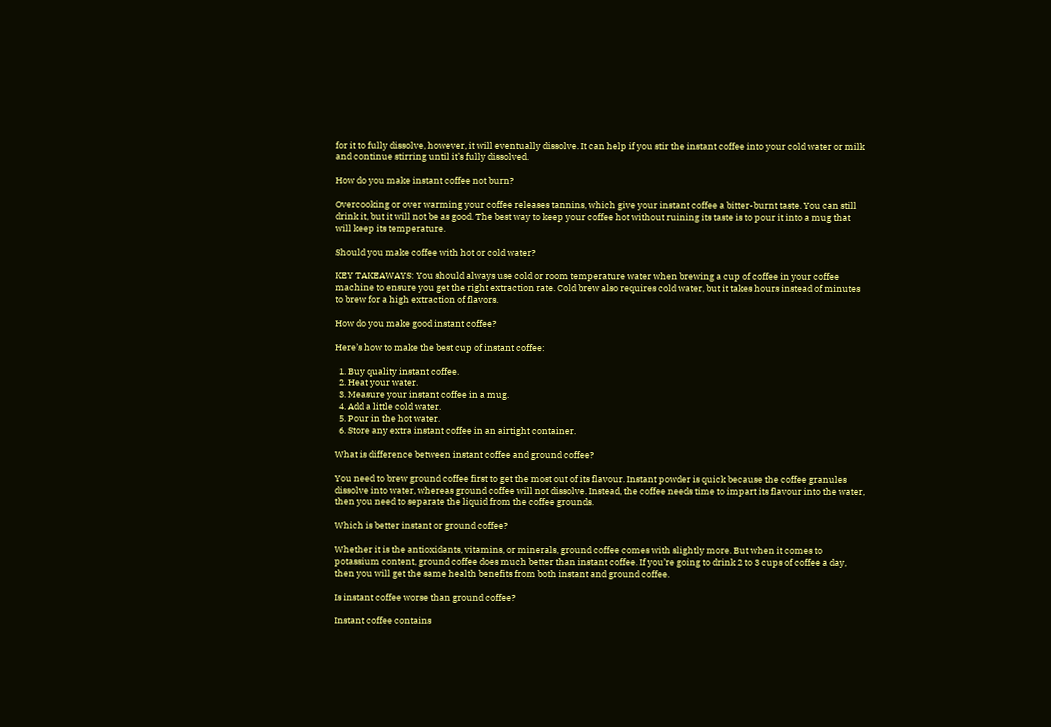for it to fully dissolve, however, it will eventually dissolve. It can help if you stir the instant coffee into your cold water or milk and continue stirring until it’s fully dissolved.

How do you make instant coffee not burn?

Overcooking or over warming your coffee releases tannins, which give your instant coffee a bitter-burnt taste. You can still drink it, but it will not be as good. The best way to keep your coffee hot without ruining its taste is to pour it into a mug that will keep its temperature.

Should you make coffee with hot or cold water?

KEY TAKEAWAYS: You should always use cold or room temperature water when brewing a cup of coffee in your coffee machine to ensure you get the right extraction rate. Cold brew also requires cold water, but it takes hours instead of minutes to brew for a high extraction of flavors.

How do you make good instant coffee?

Here’s how to make the best cup of instant coffee:

  1. Buy quality instant coffee.
  2. Heat your water.
  3. Measure your instant coffee in a mug.
  4. Add a little cold water.
  5. Pour in the hot water.
  6. Store any extra instant coffee in an airtight container.

What is difference between instant coffee and ground coffee?

You need to brew ground coffee first to get the most out of its flavour. Instant powder is quick because the coffee granules dissolve into water, whereas ground coffee will not dissolve. Instead, the coffee needs time to impart its flavour into the water, then you need to separate the liquid from the coffee grounds.

Which is better instant or ground coffee?

Whether it is the antioxidants, vitamins, or minerals, ground coffee comes with slightly more. But when it comes to potassium content, ground coffee does much better than instant coffee. If you’re going to drink 2 to 3 cups of coffee a day, then you will get the same health benefits from both instant and ground coffee.

Is instant coffee worse than ground coffee?

Instant coffee contains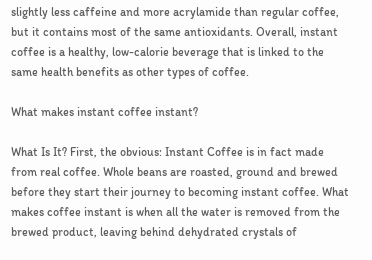slightly less caffeine and more acrylamide than regular coffee, but it contains most of the same antioxidants. Overall, instant coffee is a healthy, low-calorie beverage that is linked to the same health benefits as other types of coffee.

What makes instant coffee instant?

What Is It? First, the obvious: Instant Coffee is in fact made from real coffee. Whole beans are roasted, ground and brewed before they start their journey to becoming instant coffee. What makes coffee instant is when all the water is removed from the brewed product, leaving behind dehydrated crystals of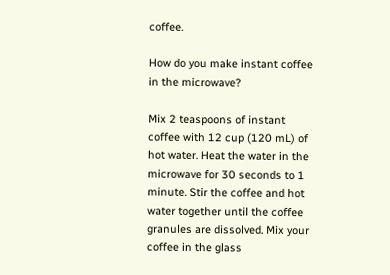coffee.

How do you make instant coffee in the microwave?

Mix 2 teaspoons of instant coffee with 12 cup (120 mL) of hot water. Heat the water in the microwave for 30 seconds to 1 minute. Stir the coffee and hot water together until the coffee granules are dissolved. Mix your coffee in the glass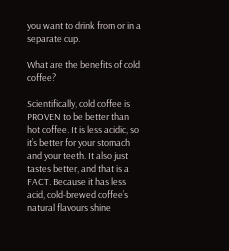you want to drink from or in a separate cup.

What are the benefits of cold coffee?

Scientifically, cold coffee is PROVEN to be better than hot coffee. It is less acidic, so it’s better for your stomach and your teeth. It also just tastes better, and that is a FACT. Because it has less acid, cold-brewed coffee’s natural flavours shine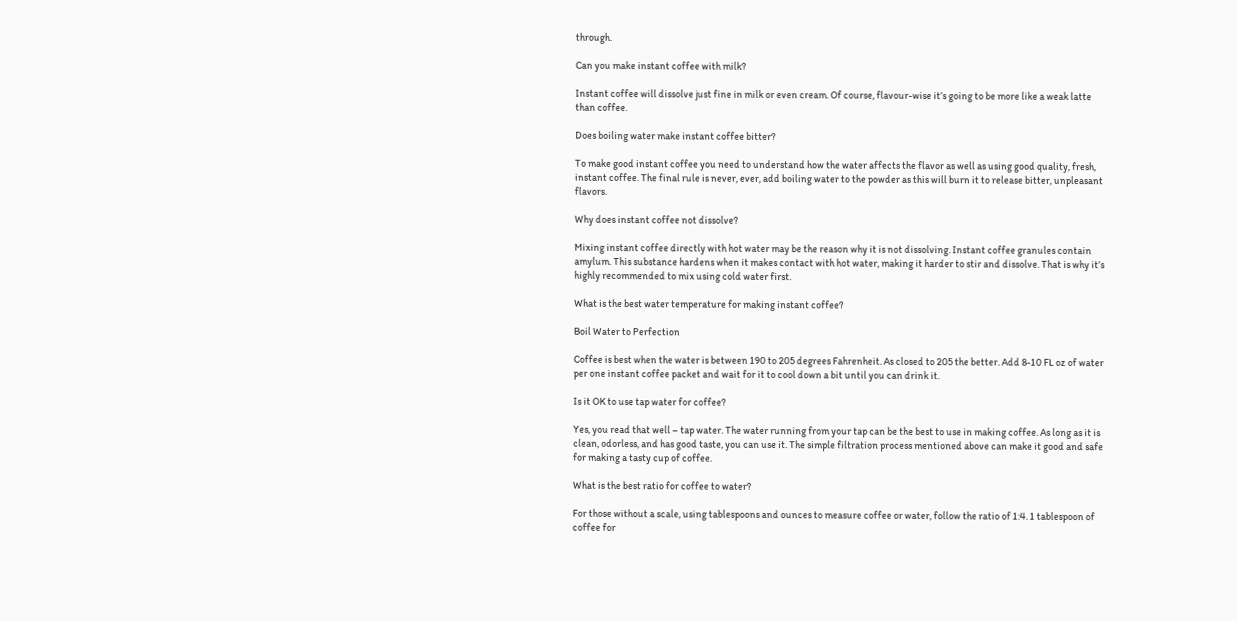through.

Can you make instant coffee with milk?

Instant coffee will dissolve just fine in milk or even cream. Of course, flavour-wise it’s going to be more like a weak latte than coffee.

Does boiling water make instant coffee bitter?

To make good instant coffee you need to understand how the water affects the flavor as well as using good quality, fresh, instant coffee. The final rule is never, ever, add boiling water to the powder as this will burn it to release bitter, unpleasant flavors.

Why does instant coffee not dissolve?

Mixing instant coffee directly with hot water may be the reason why it is not dissolving. Instant coffee granules contain amylum. This substance hardens when it makes contact with hot water, making it harder to stir and dissolve. That is why it’s highly recommended to mix using cold water first.

What is the best water temperature for making instant coffee?

Boil Water to Perfection

Coffee is best when the water is between 190 to 205 degrees Fahrenheit. As closed to 205 the better. Add 8-10 FL oz of water per one instant coffee packet and wait for it to cool down a bit until you can drink it.

Is it OK to use tap water for coffee?

Yes, you read that well – tap water. The water running from your tap can be the best to use in making coffee. As long as it is clean, odorless, and has good taste, you can use it. The simple filtration process mentioned above can make it good and safe for making a tasty cup of coffee.

What is the best ratio for coffee to water?

For those without a scale, using tablespoons and ounces to measure coffee or water, follow the ratio of 1:4. 1 tablespoon of coffee for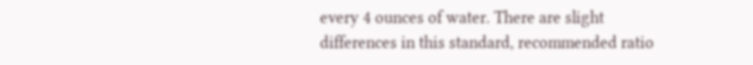every 4 ounces of water. There are slight differences in this standard, recommended ratio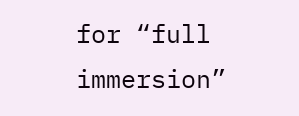for “full immersion”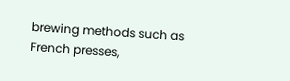brewing methods such as French presses,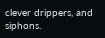clever drippers, and siphons.